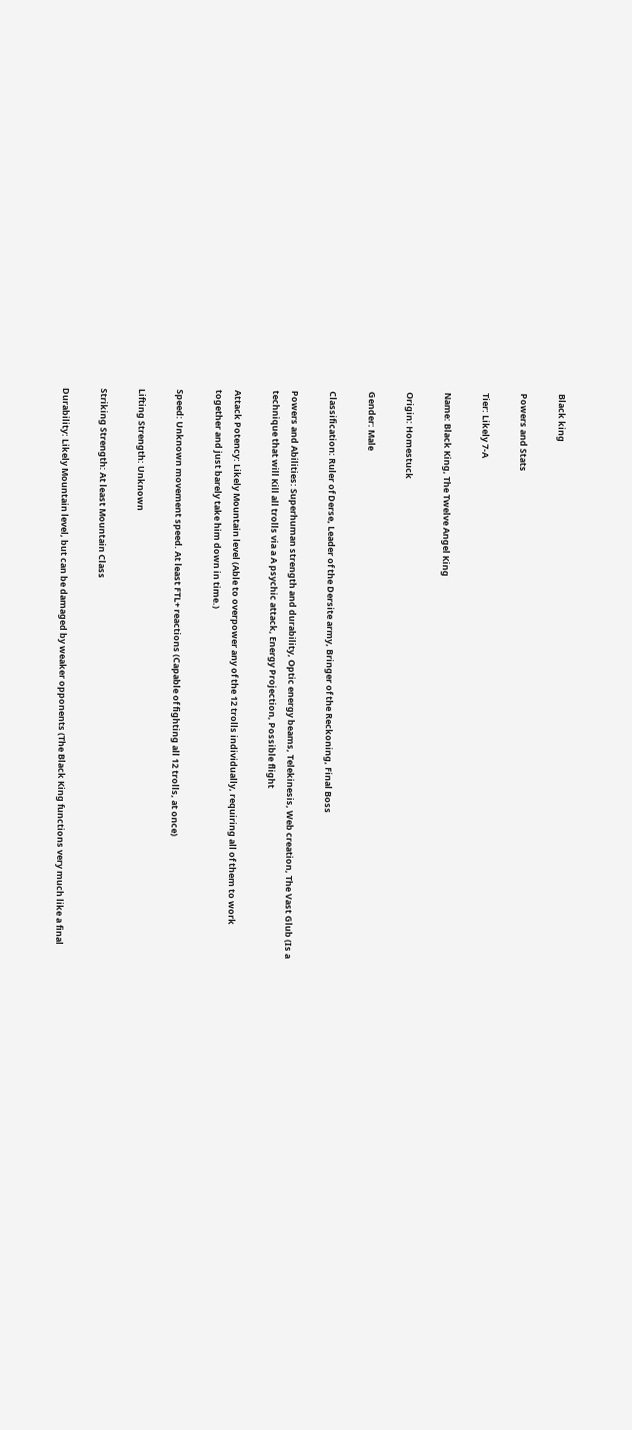Black king

Powers and Stats

Tier: Likely 7-A

Name: Black King, The Twelve Angel King

Origin: Homestuck

Gender: Male

Classification: Ruler of Derse, Leader of the Dersite army, Bringer of the Reckoning, Final Boss

Powers and Abilities: Superhuman strength and durability, Optic energy beams, Telekinesis, Web creation, The Vast Glub (Is a technique that will Kill all trolls via a A psychic attack, Energy Projection, Possible flight

Attack Potency: Likely Mountain level (Able to overpower any of the 12 trolls individually, requiring all of them to work together and just barely take him down in time.)

Speed: Unknown movement speed. At least FTL+ reactions (Capable of fighting all 12 trolls, at once)

Lifting Strength: Unknown

Striking Strength: At least Mountain Class

Durability: Likely Mountain level, but can be damaged by weaker opponents (The Black King functions very much like a final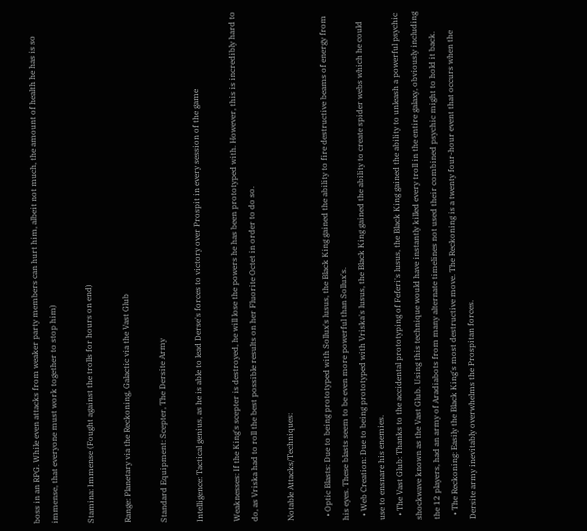boss in an RPG. While even attacks from weaker party members can hurt him, albeit not much, the amount of health he has is so immense, that everyone must work together to stop him)

Stamina: Immense (Fought against the trolls for hours on end)

Range: Planetary via the Reckoning, Galactic via the Vast Glub

Standard Equipment: Scepter, The Dersite Army

Intelligence: Tactical genius, as he is able to lead Derse's forces to victory over Prospit in every session of the game

Weaknesses: If the King's scepter is destroyed, he will lose the powers he has been prototyped with. However, this is incredibly hard to do, as Vriska had to roll the best possible results on her Fluorite Octet in order to do so.

Notable Attacks/Techniques:

  • Optic Blasts: Due to being prototyped with Sollux's lusus, the Black King gained the ability to fire destructive beams of energy from his eyes. These blasts seem to be even more powerful than Sollux's.
  • Web Creation: Due to being prototyped with Vriska's lusus, the Black King gained the ability to create spider webs which he could use to ensnare his enemies.
  • The Vast Glub: Thanks to the accidental prototyping of Feferi's lusus, the Black King gained the ability to unleash a powerful psychic shockwave known as the Vast Glub. Using this technique would have instantly killed every troll in the entire galaxy, obviously including the 12 players, had an army of Aradiabots from many alternate timelines not used their combined psychic might to hold it back.
  • The Reckoning: Easily the Black King's most destructive move. The Reckoning is a twenty four-hour event that occurs when the Dersite army inevitably overwhelms the Prospitan forces.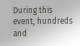During this event, hundreds and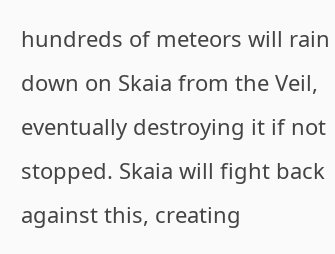hundreds of meteors will rain down on Skaia from the Veil, eventually destroying it if not stopped. Skaia will fight back against this, creating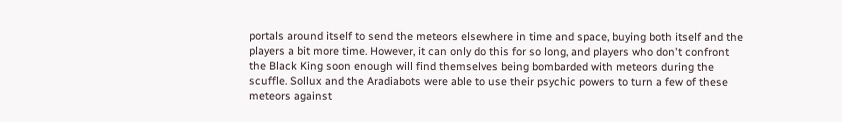portals around itself to send the meteors elsewhere in time and space, buying both itself and the players a bit more time. However, it can only do this for so long, and players who don't confront the Black King soon enough will find themselves being bombarded with meteors during the scuffle. Sollux and the Aradiabots were able to use their psychic powers to turn a few of these meteors against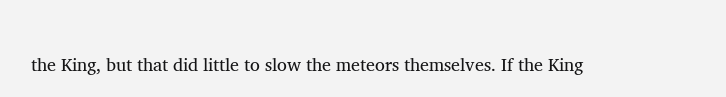the King, but that did little to slow the meteors themselves. If the King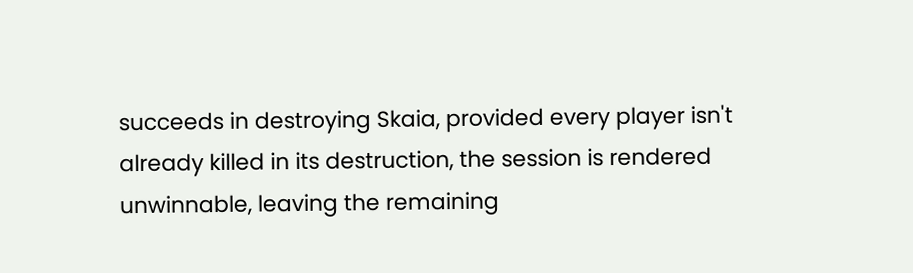succeeds in destroying Skaia, provided every player isn't already killed in its destruction, the session is rendered unwinnable, leaving the remaining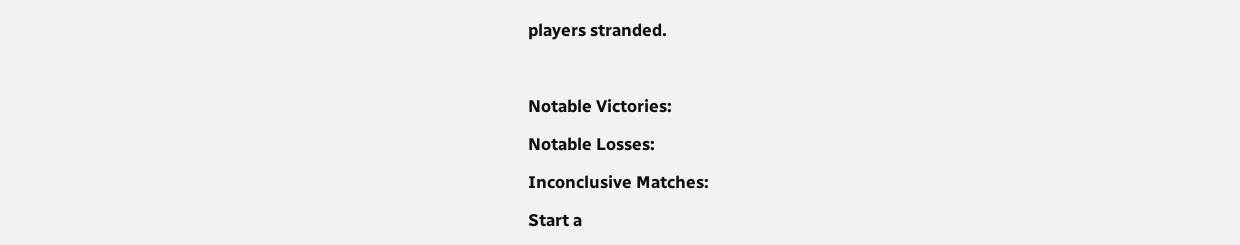players stranded.



Notable Victories:

Notable Losses:

Inconclusive Matches:

Start a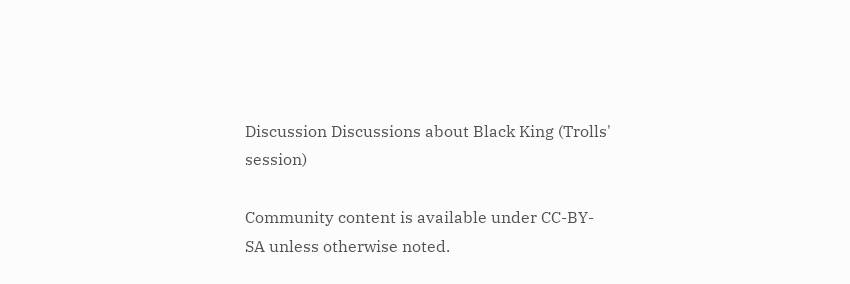Discussion Discussions about Black King (Trolls' session)

Community content is available under CC-BY-SA unless otherwise noted.